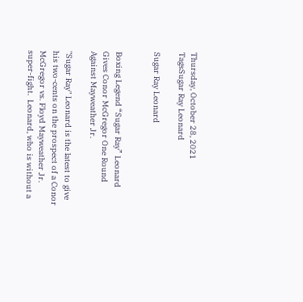Thursday, October 28, 2021
TagsSugar Ray Leonard

Sugar Ray Leonard


Boxing Legend “Sugar Ray” Leonard Gives Conor McGregor One Round Against Mayweather Jr.

"Sugar Ray" Leonard is the latest to give his two-cents on the prospect of a Conor McGregor vs. Floyd Mayweather Jr. super-fight.  Leonard, who is without a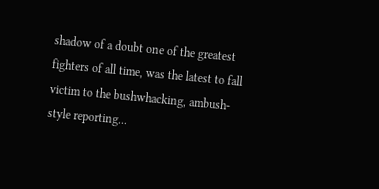shadow of a doubt one of the greatest fighters of all time, was the latest to fall victim to the bushwhacking, ambush-style reporting...